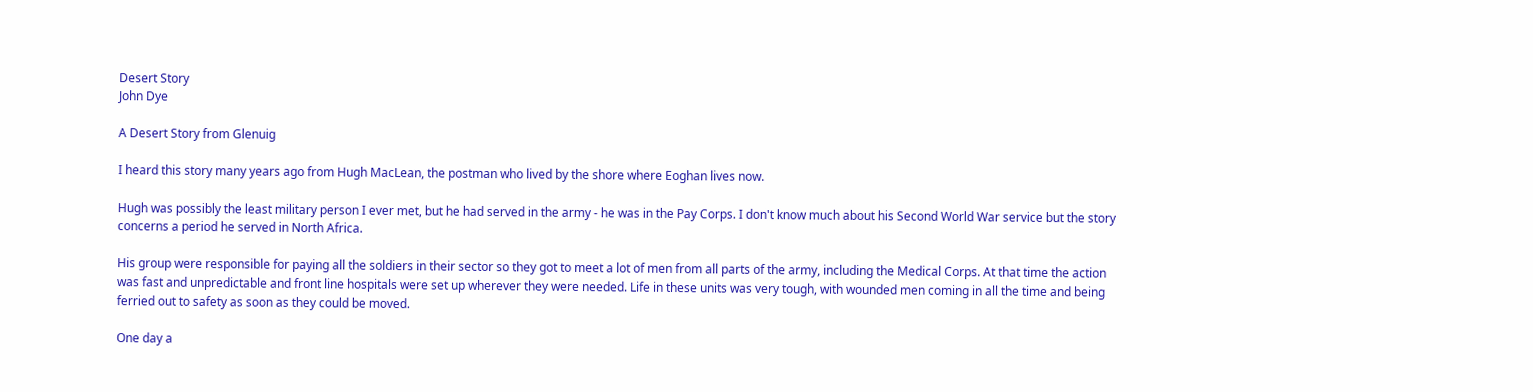Desert Story
John Dye

A Desert Story from Glenuig

I heard this story many years ago from Hugh MacLean, the postman who lived by the shore where Eoghan lives now.

Hugh was possibly the least military person I ever met, but he had served in the army - he was in the Pay Corps. I don't know much about his Second World War service but the story concerns a period he served in North Africa.

His group were responsible for paying all the soldiers in their sector so they got to meet a lot of men from all parts of the army, including the Medical Corps. At that time the action was fast and unpredictable and front line hospitals were set up wherever they were needed. Life in these units was very tough, with wounded men coming in all the time and being ferried out to safety as soon as they could be moved.

One day a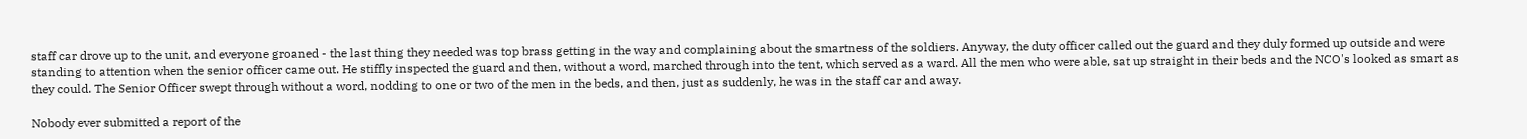staff car drove up to the unit, and everyone groaned - the last thing they needed was top brass getting in the way and complaining about the smartness of the soldiers. Anyway, the duty officer called out the guard and they duly formed up outside and were standing to attention when the senior officer came out. He stiffly inspected the guard and then, without a word, marched through into the tent, which served as a ward. All the men who were able, sat up straight in their beds and the NCO's looked as smart as they could. The Senior Officer swept through without a word, nodding to one or two of the men in the beds, and then, just as suddenly, he was in the staff car and away.

Nobody ever submitted a report of the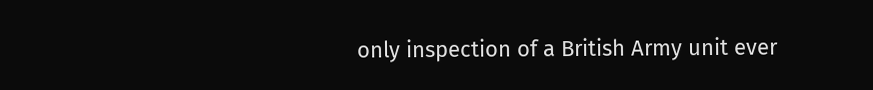only inspection of a British Army unit ever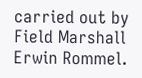carried out by Field Marshall Erwin Rommel.